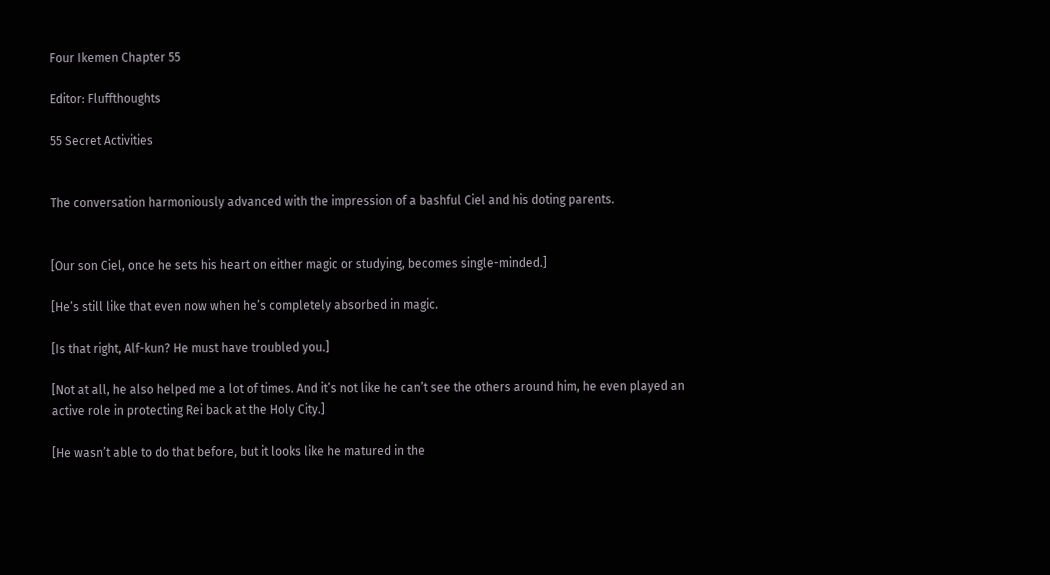Four Ikemen Chapter 55

Editor: Fluffthoughts

55 Secret Activities


The conversation harmoniously advanced with the impression of a bashful Ciel and his doting parents.


[Our son Ciel, once he sets his heart on either magic or studying, becomes single-minded.]

[He’s still like that even now when he’s completely absorbed in magic.

[Is that right, Alf-kun? He must have troubled you.]

[Not at all, he also helped me a lot of times. And it’s not like he can’t see the others around him, he even played an active role in protecting Rei back at the Holy City.]

[He wasn’t able to do that before, but it looks like he matured in the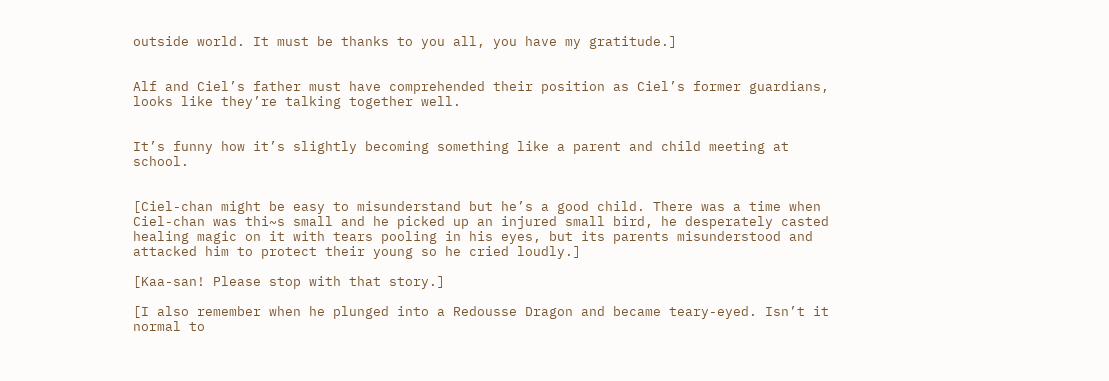outside world. It must be thanks to you all, you have my gratitude.]


Alf and Ciel’s father must have comprehended their position as Ciel’s former guardians, looks like they’re talking together well.


It’s funny how it’s slightly becoming something like a parent and child meeting at school.


[Ciel-chan might be easy to misunderstand but he’s a good child. There was a time when Ciel-chan was thi~s small and he picked up an injured small bird, he desperately casted healing magic on it with tears pooling in his eyes, but its parents misunderstood and attacked him to protect their young so he cried loudly.]

[Kaa-san! Please stop with that story.]

[I also remember when he plunged into a Redousse Dragon and became teary-eyed. Isn’t it normal to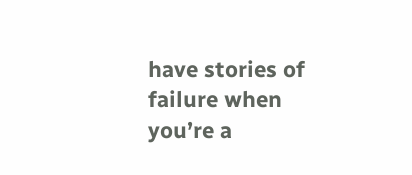have stories of failure when you’re a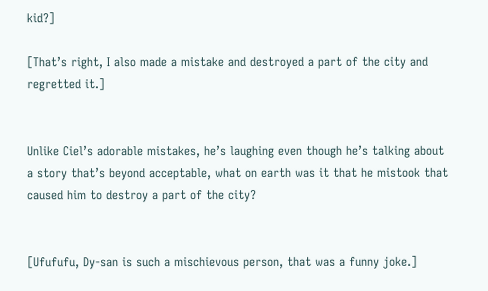kid?]

[That’s right, I also made a mistake and destroyed a part of the city and regretted it.]


Unlike Ciel’s adorable mistakes, he’s laughing even though he’s talking about a story that’s beyond acceptable, what on earth was it that he mistook that caused him to destroy a part of the city?


[Ufufufu, Dy-san is such a mischievous person, that was a funny joke.]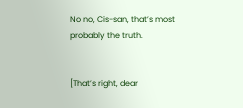No no, Cis-san, that’s most probably the truth.


[That’s right, dear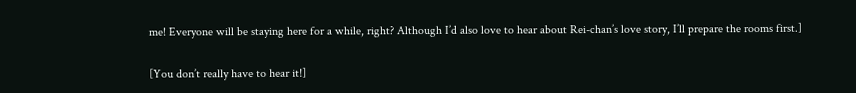me! Everyone will be staying here for a while, right? Although I’d also love to hear about Rei-chan’s love story, I’ll prepare the rooms first.]

[You don’t really have to hear it!]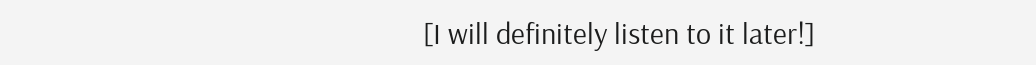[I will definitely listen to it later!]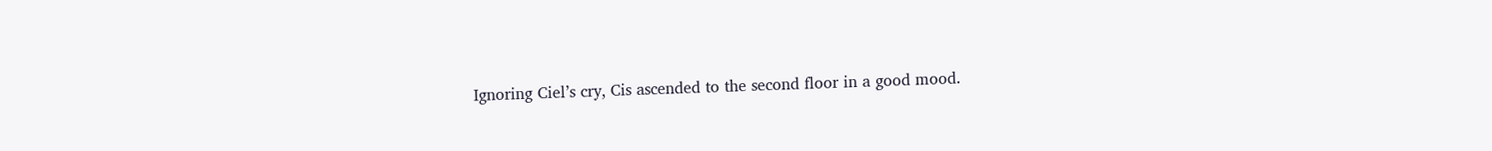Ignoring Ciel’s cry, Cis ascended to the second floor in a good mood.